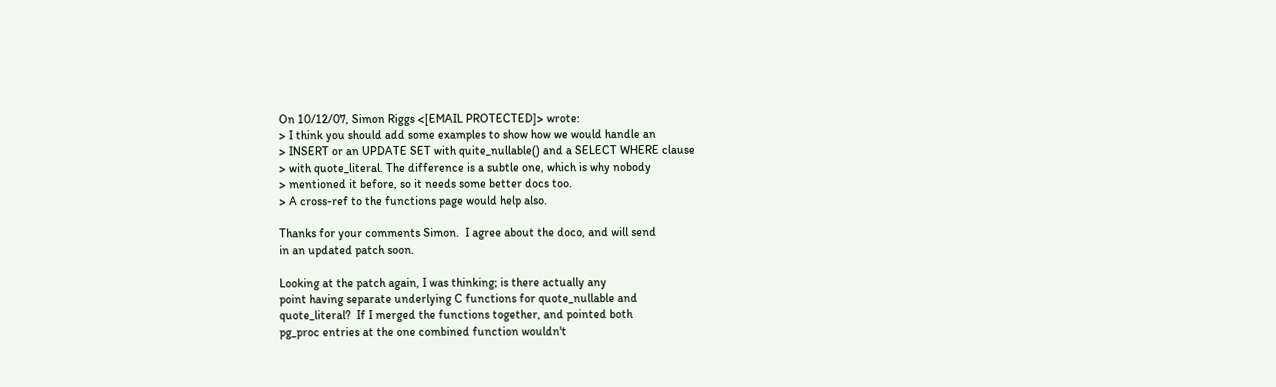On 10/12/07, Simon Riggs <[EMAIL PROTECTED]> wrote:
> I think you should add some examples to show how we would handle an
> INSERT or an UPDATE SET with quite_nullable() and a SELECT WHERE clause
> with quote_literal. The difference is a subtle one, which is why nobody
> mentioned it before, so it needs some better docs too.
> A cross-ref to the functions page would help also.

Thanks for your comments Simon.  I agree about the doco, and will send
in an updated patch soon.

Looking at the patch again, I was thinking; is there actually any
point having separate underlying C functions for quote_nullable and
quote_literal?  If I merged the functions together, and pointed both
pg_proc entries at the one combined function wouldn't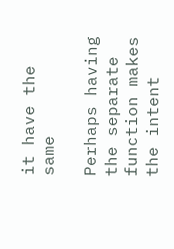it have the same

Perhaps having the separate function makes the intent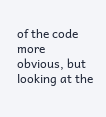of the code more
obvious, but looking at the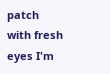patch with fresh eyes I'm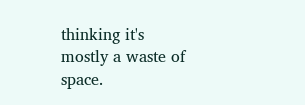thinking it's
mostly a waste of space.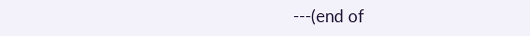---(end of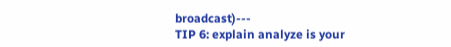broadcast)---
TIP 6: explain analyze is your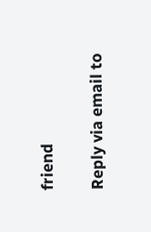friend

Reply via email to